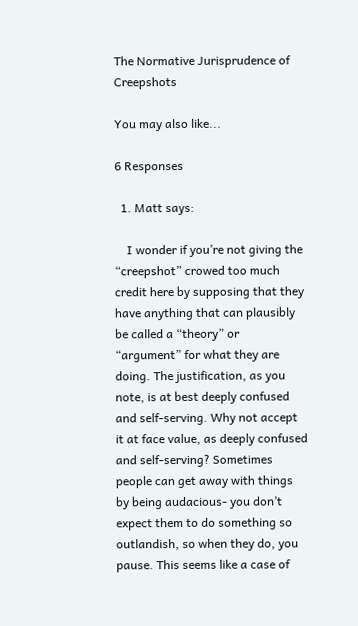The Normative Jurisprudence of Creepshots

You may also like...

6 Responses

  1. Matt says:

    I wonder if you’re not giving the “creepshot” crowed too much credit here by supposing that they have anything that can plausibly be called a “theory” or “argument” for what they are doing. The justification, as you note, is at best deeply confused and self-serving. Why not accept it at face value, as deeply confused and self-serving? Sometimes people can get away with things by being audacious- you don’t expect them to do something so outlandish, so when they do, you pause. This seems like a case of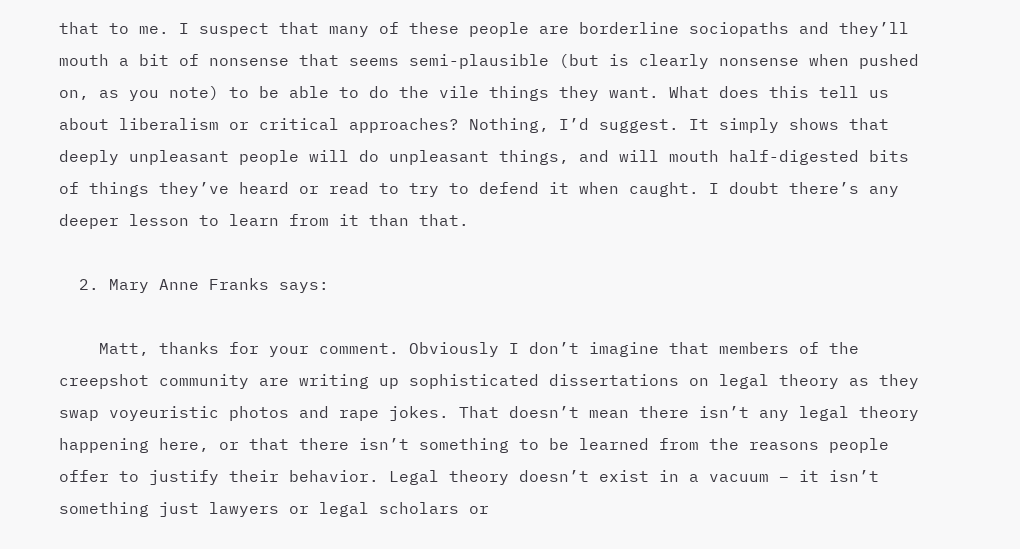that to me. I suspect that many of these people are borderline sociopaths and they’ll mouth a bit of nonsense that seems semi-plausible (but is clearly nonsense when pushed on, as you note) to be able to do the vile things they want. What does this tell us about liberalism or critical approaches? Nothing, I’d suggest. It simply shows that deeply unpleasant people will do unpleasant things, and will mouth half-digested bits of things they’ve heard or read to try to defend it when caught. I doubt there’s any deeper lesson to learn from it than that.

  2. Mary Anne Franks says:

    Matt, thanks for your comment. Obviously I don’t imagine that members of the creepshot community are writing up sophisticated dissertations on legal theory as they swap voyeuristic photos and rape jokes. That doesn’t mean there isn’t any legal theory happening here, or that there isn’t something to be learned from the reasons people offer to justify their behavior. Legal theory doesn’t exist in a vacuum – it isn’t something just lawyers or legal scholars or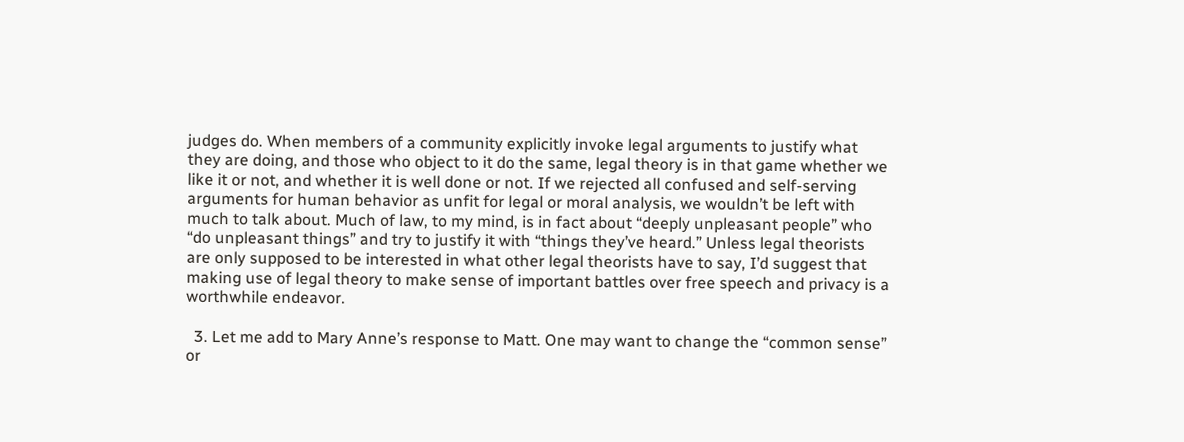judges do. When members of a community explicitly invoke legal arguments to justify what they are doing, and those who object to it do the same, legal theory is in that game whether we like it or not, and whether it is well done or not. If we rejected all confused and self-serving arguments for human behavior as unfit for legal or moral analysis, we wouldn’t be left with much to talk about. Much of law, to my mind, is in fact about “deeply unpleasant people” who “do unpleasant things” and try to justify it with “things they’ve heard.” Unless legal theorists are only supposed to be interested in what other legal theorists have to say, I’d suggest that making use of legal theory to make sense of important battles over free speech and privacy is a worthwhile endeavor.

  3. Let me add to Mary Anne’s response to Matt. One may want to change the “common sense” or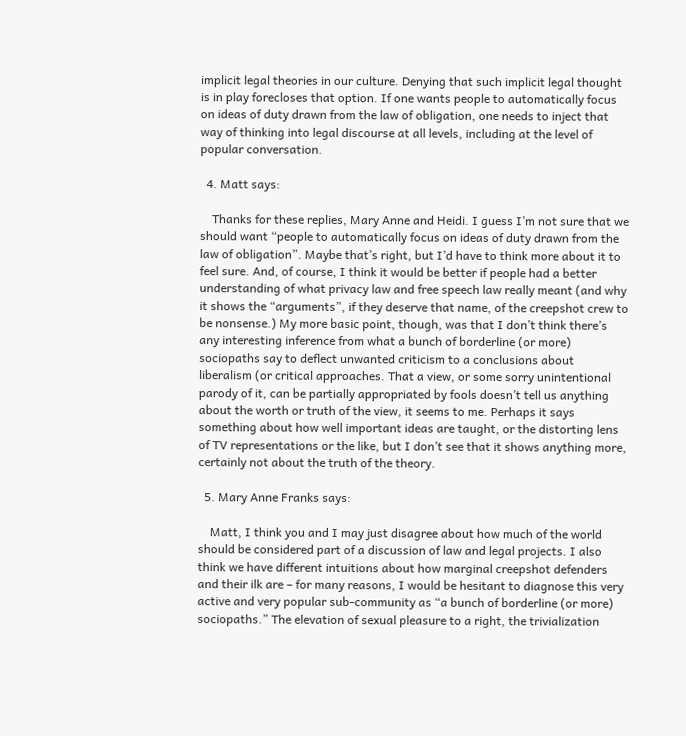implicit legal theories in our culture. Denying that such implicit legal thought is in play forecloses that option. If one wants people to automatically focus on ideas of duty drawn from the law of obligation, one needs to inject that way of thinking into legal discourse at all levels, including at the level of popular conversation.

  4. Matt says:

    Thanks for these replies, Mary Anne and Heidi. I guess I’m not sure that we should want “people to automatically focus on ideas of duty drawn from the law of obligation”. Maybe that’s right, but I’d have to think more about it to feel sure. And, of course, I think it would be better if people had a better understanding of what privacy law and free speech law really meant (and why it shows the “arguments”, if they deserve that name, of the creepshot crew to be nonsense.) My more basic point, though, was that I don’t think there’s any interesting inference from what a bunch of borderline (or more) sociopaths say to deflect unwanted criticism to a conclusions about liberalism (or critical approaches. That a view, or some sorry unintentional parody of it, can be partially appropriated by fools doesn’t tell us anything about the worth or truth of the view, it seems to me. Perhaps it says something about how well important ideas are taught, or the distorting lens of TV representations or the like, but I don’t see that it shows anything more, certainly not about the truth of the theory.

  5. Mary Anne Franks says:

    Matt, I think you and I may just disagree about how much of the world should be considered part of a discussion of law and legal projects. I also think we have different intuitions about how marginal creepshot defenders and their ilk are – for many reasons, I would be hesitant to diagnose this very active and very popular sub-community as “a bunch of borderline (or more) sociopaths.” The elevation of sexual pleasure to a right, the trivialization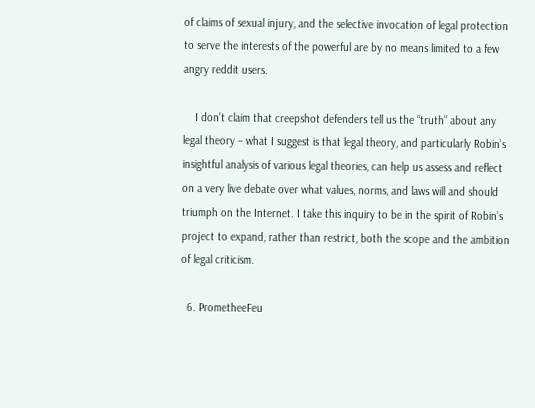of claims of sexual injury, and the selective invocation of legal protection to serve the interests of the powerful are by no means limited to a few angry reddit users.

    I don’t claim that creepshot defenders tell us the “truth” about any legal theory – what I suggest is that legal theory, and particularly Robin’s insightful analysis of various legal theories, can help us assess and reflect on a very live debate over what values, norms, and laws will and should triumph on the Internet. I take this inquiry to be in the spirit of Robin’s project to expand, rather than restrict, both the scope and the ambition of legal criticism.

  6. PrometheeFeu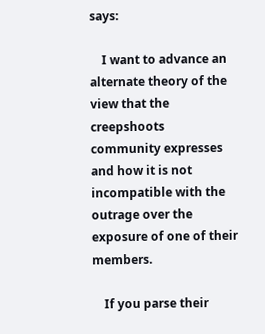says:

    I want to advance an alternate theory of the view that the creepshoots community expresses and how it is not incompatible with the outrage over the exposure of one of their members.

    If you parse their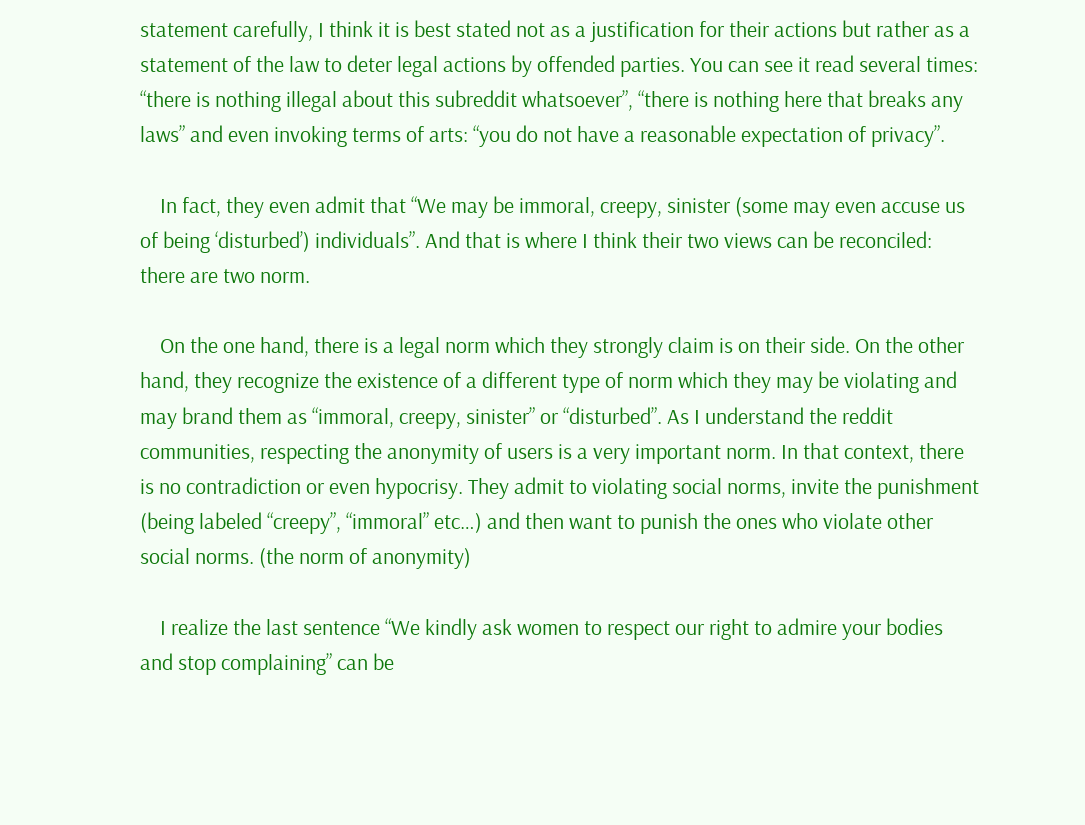statement carefully, I think it is best stated not as a justification for their actions but rather as a statement of the law to deter legal actions by offended parties. You can see it read several times: “there is nothing illegal about this subreddit whatsoever”, “there is nothing here that breaks any laws” and even invoking terms of arts: “you do not have a reasonable expectation of privacy”.

    In fact, they even admit that “We may be immoral, creepy, sinister (some may even accuse us of being ‘disturbed’) individuals”. And that is where I think their two views can be reconciled: there are two norm.

    On the one hand, there is a legal norm which they strongly claim is on their side. On the other hand, they recognize the existence of a different type of norm which they may be violating and may brand them as “immoral, creepy, sinister” or “disturbed”. As I understand the reddit communities, respecting the anonymity of users is a very important norm. In that context, there is no contradiction or even hypocrisy. They admit to violating social norms, invite the punishment (being labeled “creepy”, “immoral” etc…) and then want to punish the ones who violate other social norms. (the norm of anonymity)

    I realize the last sentence “We kindly ask women to respect our right to admire your bodies and stop complaining” can be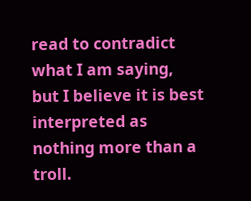read to contradict what I am saying, but I believe it is best interpreted as nothing more than a troll.